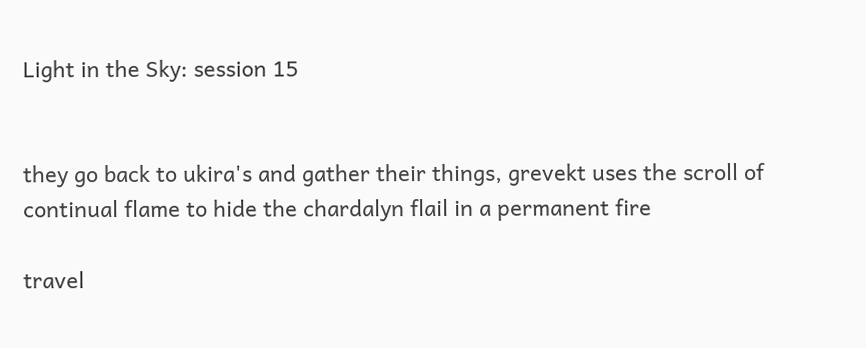Light in the Sky: session 15


they go back to ukira's and gather their things, grevekt uses the scroll of continual flame to hide the chardalyn flail in a permanent fire

travel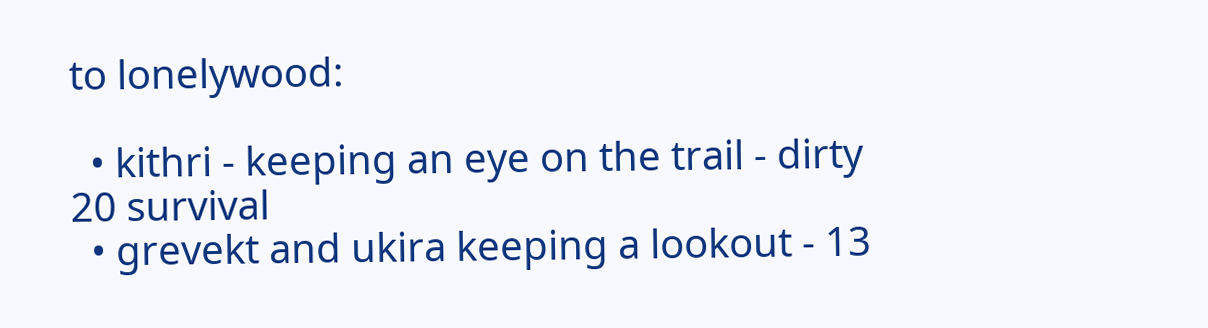to lonelywood:

  • kithri - keeping an eye on the trail - dirty 20 survival
  • grevekt and ukira keeping a lookout - 13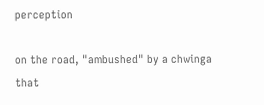perception

on the road, "ambushed" by a chwinga that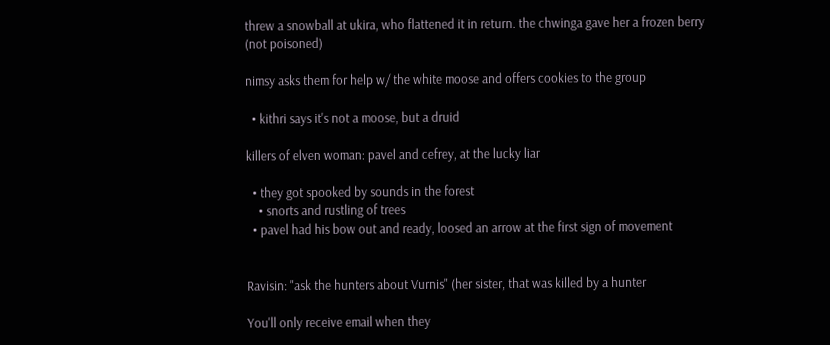threw a snowball at ukira, who flattened it in return. the chwinga gave her a frozen berry (not poisoned)

nimsy asks them for help w/ the white moose and offers cookies to the group

  • kithri says it's not a moose, but a druid

killers of elven woman: pavel and cefrey, at the lucky liar

  • they got spooked by sounds in the forest
    • snorts and rustling of trees
  • pavel had his bow out and ready, loosed an arrow at the first sign of movement


Ravisin: "ask the hunters about Vurnis" (her sister, that was killed by a hunter

You'll only receive email when they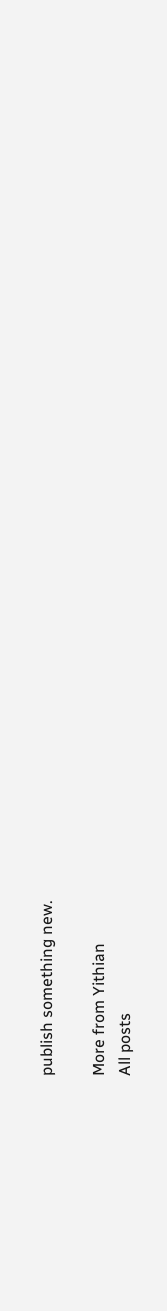publish something new.

More from Yithian
All posts